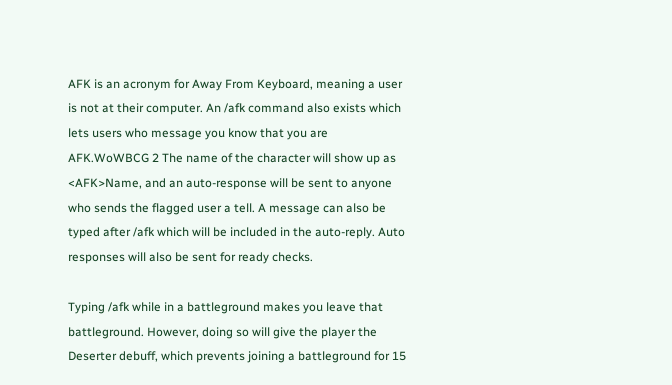AFK is an acronym for Away From Keyboard, meaning a user is not at their computer. An /afk command also exists which lets users who message you know that you are AFK.WoWBCG 2 The name of the character will show up as <AFK>Name, and an auto-response will be sent to anyone who sends the flagged user a tell. A message can also be typed after /afk which will be included in the auto-reply. Auto responses will also be sent for ready checks.

Typing /afk while in a battleground makes you leave that battleground. However, doing so will give the player the Deserter debuff, which prevents joining a battleground for 15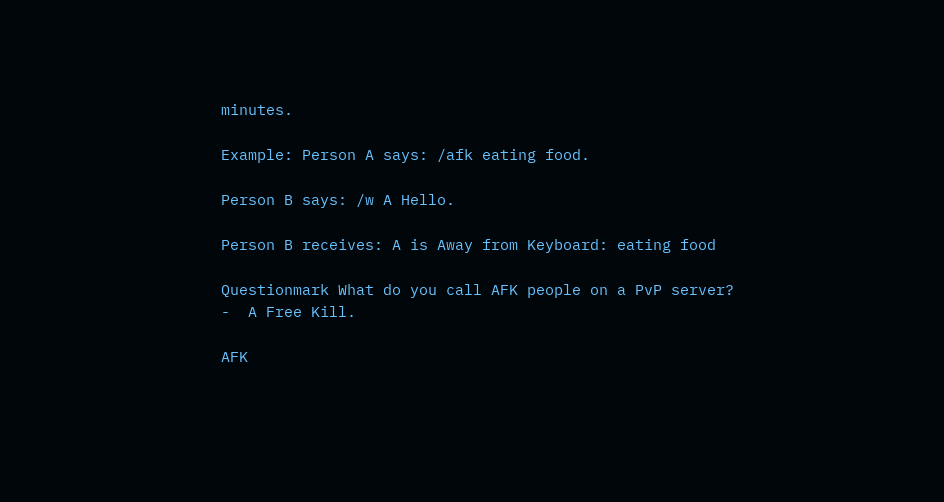minutes.

Example: Person A says: /afk eating food.

Person B says: /w A Hello.

Person B receives: A is Away from Keyboard: eating food

Questionmark What do you call AFK people on a PvP server?
-  A Free Kill.

AFK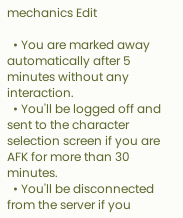mechanics Edit

  • You are marked away automatically after 5 minutes without any interaction.
  • You'll be logged off and sent to the character selection screen if you are AFK for more than 30 minutes.
  • You'll be disconnected from the server if you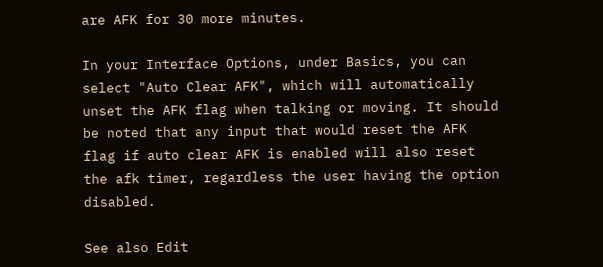are AFK for 30 more minutes.

In your Interface Options, under Basics, you can select "Auto Clear AFK", which will automatically unset the AFK flag when talking or moving. It should be noted that any input that would reset the AFK flag if auto clear AFK is enabled will also reset the afk timer, regardless the user having the option disabled.

See also Edit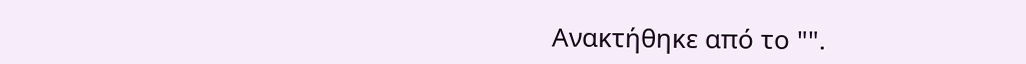Ανακτήθηκε από το "".